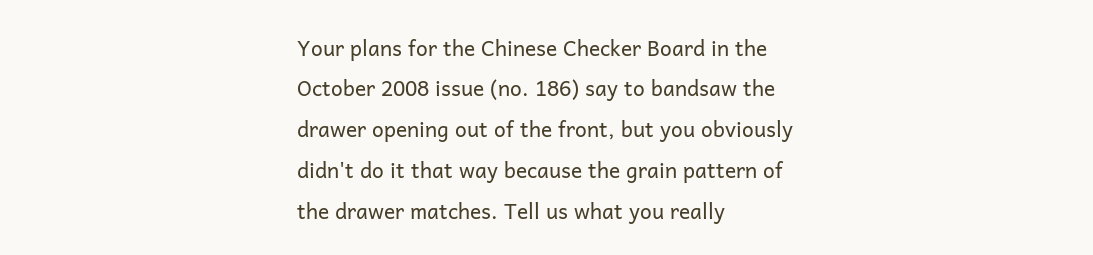Your plans for the Chinese Checker Board in the October 2008 issue (no. 186) say to bandsaw the drawer opening out of the front, but you obviously didn't do it that way because the grain pattern of the drawer matches. Tell us what you really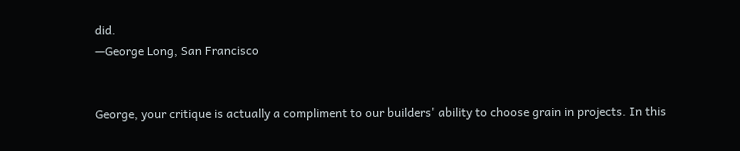did.
—George Long, San Francisco


George, your critique is actually a compliment to our builders' ability to choose grain in projects. In this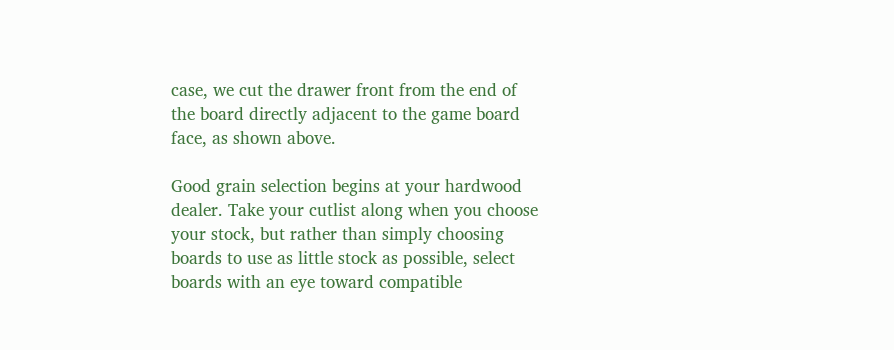case, we cut the drawer front from the end of the board directly adjacent to the game board face, as shown above.

Good grain selection begins at your hardwood dealer. Take your cutlist along when you choose your stock, but rather than simply choosing boards to use as little stock as possible, select boards with an eye toward compatible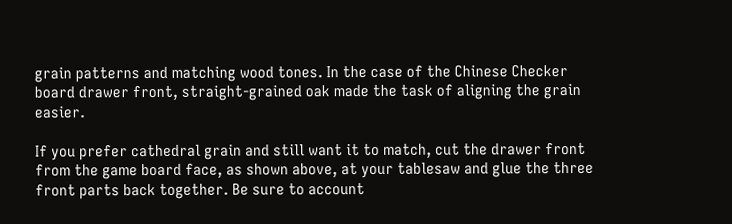grain patterns and matching wood tones. In the case of the Chinese Checker board drawer front, straight-grained oak made the task of aligning the grain easier.

If you prefer cathedral grain and still want it to match, cut the drawer front from the game board face, as shown above, at your tablesaw and glue the three front parts back together. Be sure to account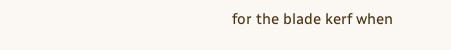for the blade kerf when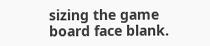sizing the game board face blank.